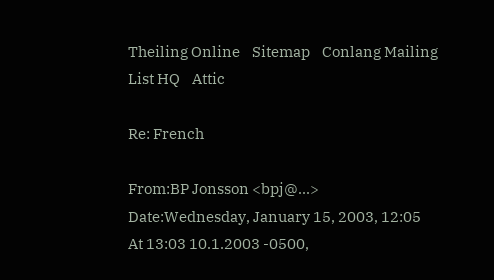Theiling Online    Sitemap    Conlang Mailing List HQ    Attic

Re: French

From:BP Jonsson <bpj@...>
Date:Wednesday, January 15, 2003, 12:05
At 13:03 10.1.2003 -0500,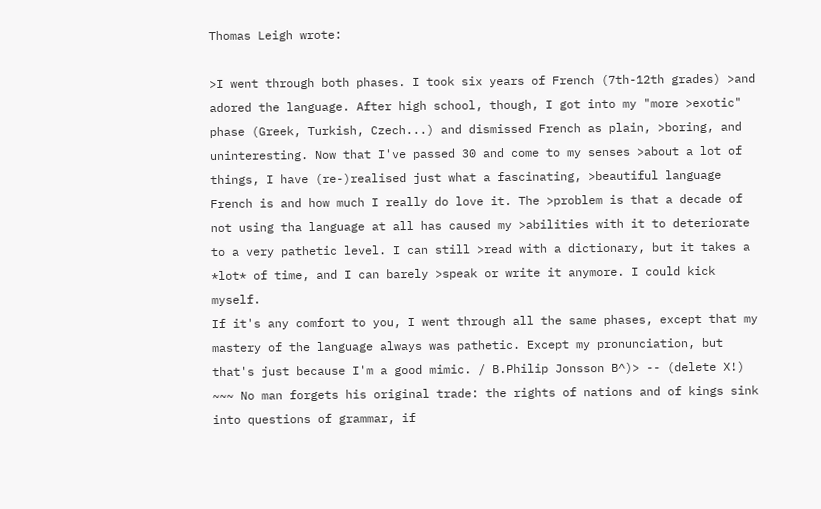Thomas Leigh wrote:

>I went through both phases. I took six years of French (7th-12th grades) >and adored the language. After high school, though, I got into my "more >exotic" phase (Greek, Turkish, Czech...) and dismissed French as plain, >boring, and uninteresting. Now that I've passed 30 and come to my senses >about a lot of things, I have (re-)realised just what a fascinating, >beautiful language French is and how much I really do love it. The >problem is that a decade of not using tha language at all has caused my >abilities with it to deteriorate to a very pathetic level. I can still >read with a dictionary, but it takes a *lot* of time, and I can barely >speak or write it anymore. I could kick myself.
If it's any comfort to you, I went through all the same phases, except that my mastery of the language always was pathetic. Except my pronunciation, but that's just because I'm a good mimic. / B.Philip Jonsson B^)> -- (delete X!) ~~~ No man forgets his original trade: the rights of nations and of kings sink into questions of grammar, if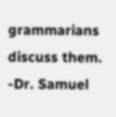grammarians discuss them. -Dr. Samuel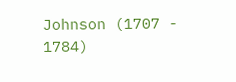Johnson (1707 - 1784)